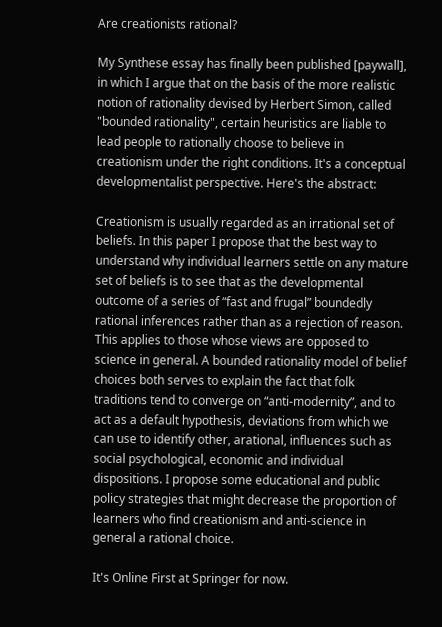Are creationists rational?

My Synthese essay has finally been published [paywall], in which I argue that on the basis of the more realistic notion of rationality devised by Herbert Simon, called "bounded rationality", certain heuristics are liable to lead people to rationally choose to believe in creationism under the right conditions. It's a conceptual developmentalist perspective. Here's the abstract:

Creationism is usually regarded as an irrational set of beliefs. In this paper I propose that the best way to understand why individual learners settle on any mature set of beliefs is to see that as the developmental outcome of a series of “fast and frugal” boundedly rational inferences rather than as a rejection of reason. This applies to those whose views are opposed to science in general. A bounded rationality model of belief choices both serves to explain the fact that folk traditions tend to converge on “anti-modernity”, and to act as a default hypothesis, deviations from which we can use to identify other, arational, influences such as social psychological, economic and individual dispositions. I propose some educational and public policy strategies that might decrease the proportion of learners who find creationism and anti-science in general a rational choice.

It's Online First at Springer for now.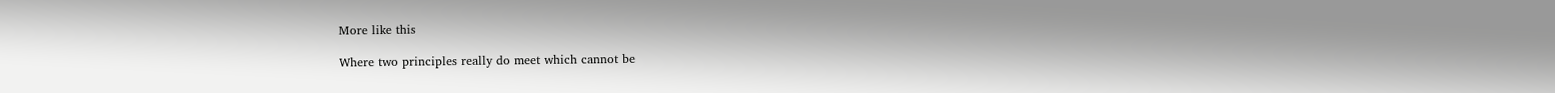More like this

Where two principles really do meet which cannot be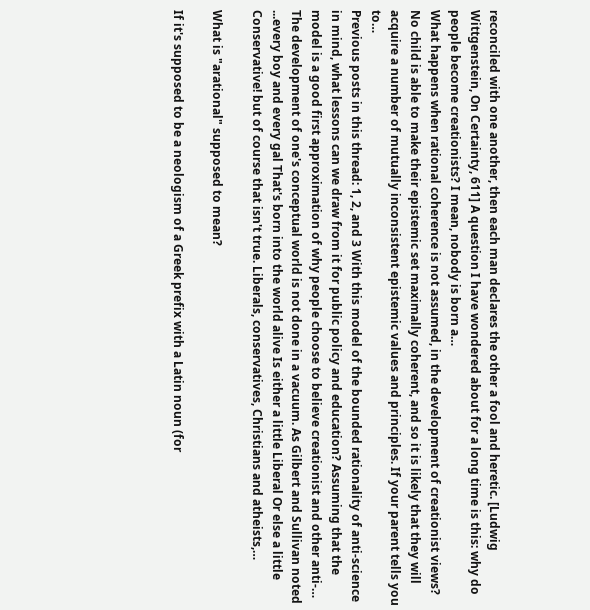reconciled with one another, then each man declares the other a fool and heretic. [Ludwig Wittgenstein, On Certainty, 611] A question I have wondered about for a long time is this: why do people become creationists? I mean, nobody is born a…
What happens when rational coherence is not assumed, in the development of creationist views? No child is able to make their epistemic set maximally coherent, and so it is likely that they will acquire a number of mutually inconsistent epistemic values and principles. If your parent tells you to…
Previous posts in this thread: 1, 2, and 3 With this model of the bounded rationality of anti-science in mind, what lessons can we draw from it for public policy and education? Assuming that the model is a good first approximation of why people choose to believe creationist and other anti-…
The development of one's conceptual world is not done in a vacuum. As Gilbert and Sullivan noted ...every boy and every gal That's born into the world alive Is either a little Liberal Or else a little Conservative! but of course that isn't true. Liberals, conservatives, Christians and atheists,…

What is "arational" supposed to mean?

If it's supposed to be a neologism of a Greek prefix with a Latin noun (for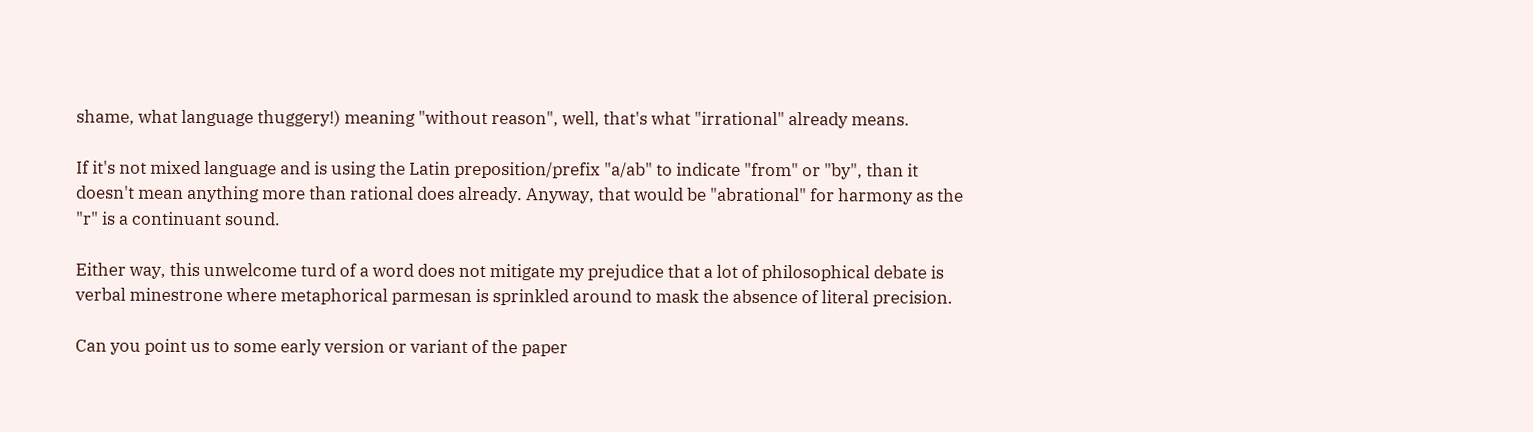shame, what language thuggery!) meaning "without reason", well, that's what "irrational" already means.

If it's not mixed language and is using the Latin preposition/prefix "a/ab" to indicate "from" or "by", than it doesn't mean anything more than rational does already. Anyway, that would be "abrational" for harmony as the "r" is a continuant sound.

Either way, this unwelcome turd of a word does not mitigate my prejudice that a lot of philosophical debate is verbal minestrone where metaphorical parmesan is sprinkled around to mask the absence of literal precision.

Can you point us to some early version or variant of the paper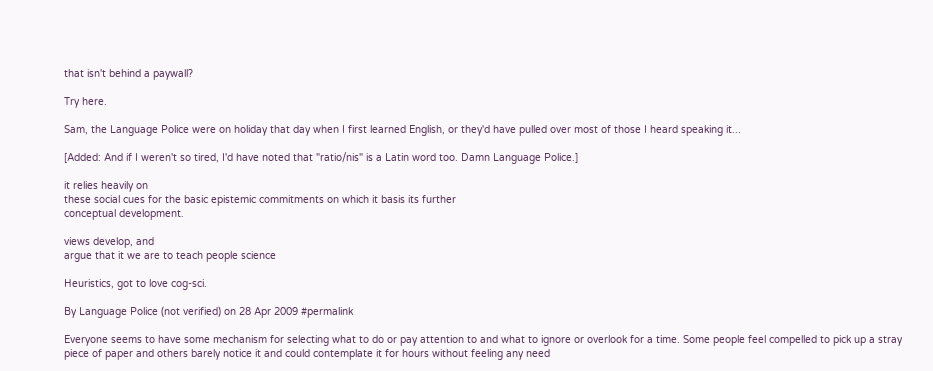that isn't behind a paywall?

Try here.

Sam, the Language Police were on holiday that day when I first learned English, or they'd have pulled over most of those I heard speaking it...

[Added: And if I weren't so tired, I'd have noted that "ratio/nis" is a Latin word too. Damn Language Police.]

it relies heavily on
these social cues for the basic epistemic commitments on which it basis its further
conceptual development.

views develop, and
argue that it we are to teach people science

Heuristics, got to love cog-sci.

By Language Police (not verified) on 28 Apr 2009 #permalink

Everyone seems to have some mechanism for selecting what to do or pay attention to and what to ignore or overlook for a time. Some people feel compelled to pick up a stray piece of paper and others barely notice it and could contemplate it for hours without feeling any need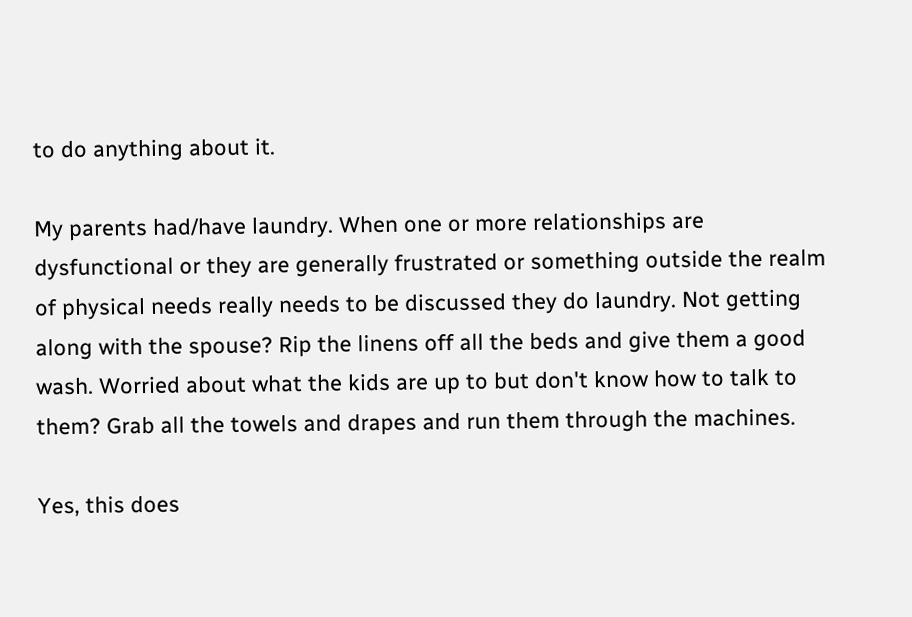to do anything about it.

My parents had/have laundry. When one or more relationships are dysfunctional or they are generally frustrated or something outside the realm of physical needs really needs to be discussed they do laundry. Not getting along with the spouse? Rip the linens off all the beds and give them a good wash. Worried about what the kids are up to but don't know how to talk to them? Grab all the towels and drapes and run them through the machines.

Yes, this does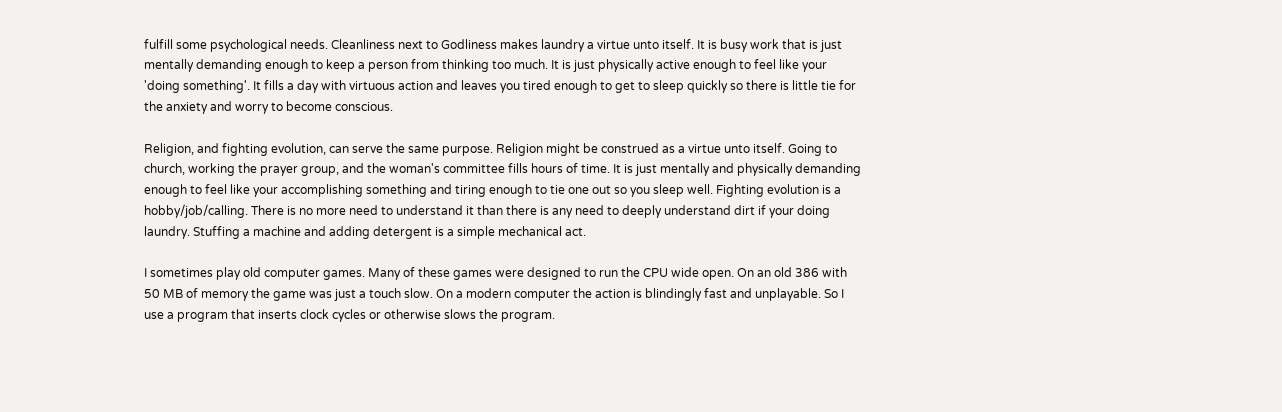fulfill some psychological needs. Cleanliness next to Godliness makes laundry a virtue unto itself. It is busy work that is just mentally demanding enough to keep a person from thinking too much. It is just physically active enough to feel like your 'doing something'. It fills a day with virtuous action and leaves you tired enough to get to sleep quickly so there is little tie for the anxiety and worry to become conscious.

Religion, and fighting evolution, can serve the same purpose. Religion might be construed as a virtue unto itself. Going to church, working the prayer group, and the woman's committee fills hours of time. It is just mentally and physically demanding enough to feel like your accomplishing something and tiring enough to tie one out so you sleep well. Fighting evolution is a hobby/job/calling. There is no more need to understand it than there is any need to deeply understand dirt if your doing laundry. Stuffing a machine and adding detergent is a simple mechanical act.

I sometimes play old computer games. Many of these games were designed to run the CPU wide open. On an old 386 with 50 MB of memory the game was just a touch slow. On a modern computer the action is blindingly fast and unplayable. So I use a program that inserts clock cycles or otherwise slows the program.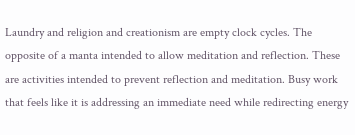Laundry and religion and creationism are empty clock cycles. The opposite of a manta intended to allow meditation and reflection. These are activities intended to prevent reflection and meditation. Busy work that feels like it is addressing an immediate need while redirecting energy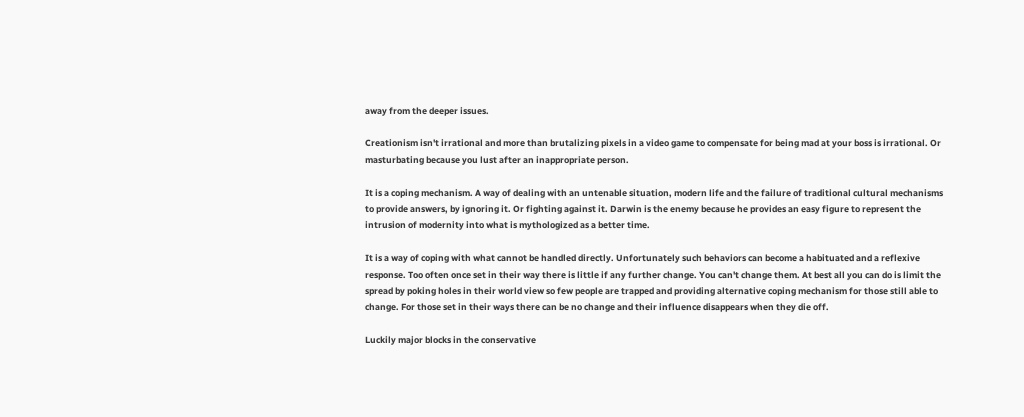away from the deeper issues.

Creationism isn't irrational and more than brutalizing pixels in a video game to compensate for being mad at your boss is irrational. Or masturbating because you lust after an inappropriate person.

It is a coping mechanism. A way of dealing with an untenable situation, modern life and the failure of traditional cultural mechanisms to provide answers, by ignoring it. Or fighting against it. Darwin is the enemy because he provides an easy figure to represent the intrusion of modernity into what is mythologized as a better time.

It is a way of coping with what cannot be handled directly. Unfortunately such behaviors can become a habituated and a reflexive response. Too often once set in their way there is little if any further change. You can't change them. At best all you can do is limit the spread by poking holes in their world view so few people are trapped and providing alternative coping mechanism for those still able to change. For those set in their ways there can be no change and their influence disappears when they die off.

Luckily major blocks in the conservative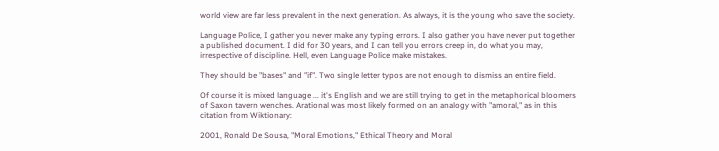world view are far less prevalent in the next generation. As always, it is the young who save the society.

Language Police, I gather you never make any typing errors. I also gather you have never put together a published document. I did for 30 years, and I can tell you errors creep in, do what you may, irrespective of discipline. Hell, even Language Police make mistakes.

They should be "bases" and "if". Two single letter typos are not enough to dismiss an entire field.

Of course it is mixed language ... it's English and we are still trying to get in the metaphorical bloomers of Saxon tavern wenches. Arational was most likely formed on an analogy with "amoral," as in this citation from Wiktionary:

2001, Ronald De Sousa, "Moral Emotions," Ethical Theory and Moral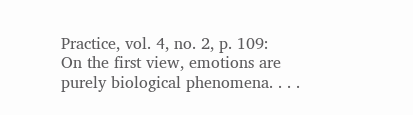Practice, vol. 4, no. 2, p. 109:
On the first view, emotions are purely biological phenomena. . . .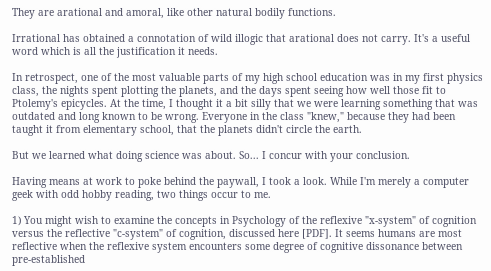They are arational and amoral, like other natural bodily functions.

Irrational has obtained a connotation of wild illogic that arational does not carry. It's a useful word which is all the justification it needs.

In retrospect, one of the most valuable parts of my high school education was in my first physics class, the nights spent plotting the planets, and the days spent seeing how well those fit to Ptolemy's epicycles. At the time, I thought it a bit silly that we were learning something that was outdated and long known to be wrong. Everyone in the class "knew," because they had been taught it from elementary school, that the planets didn't circle the earth.

But we learned what doing science was about. So... I concur with your conclusion.

Having means at work to poke behind the paywall, I took a look. While I'm merely a computer geek with odd hobby reading, two things occur to me.

1) You might wish to examine the concepts in Psychology of the reflexive "x-system" of cognition versus the reflective "c-system" of cognition, discussed here [PDF]. It seems humans are most reflective when the reflexive system encounters some degree of cognitive dissonance between pre-established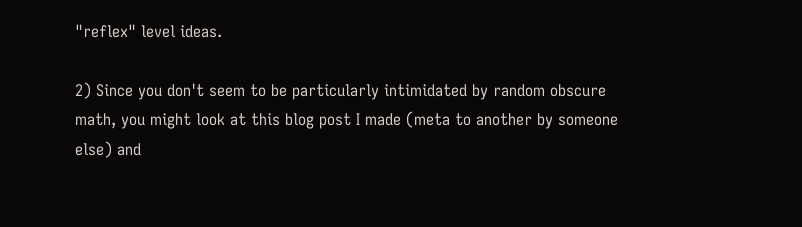"reflex" level ideas.

2) Since you don't seem to be particularly intimidated by random obscure math, you might look at this blog post I made (meta to another by someone else) and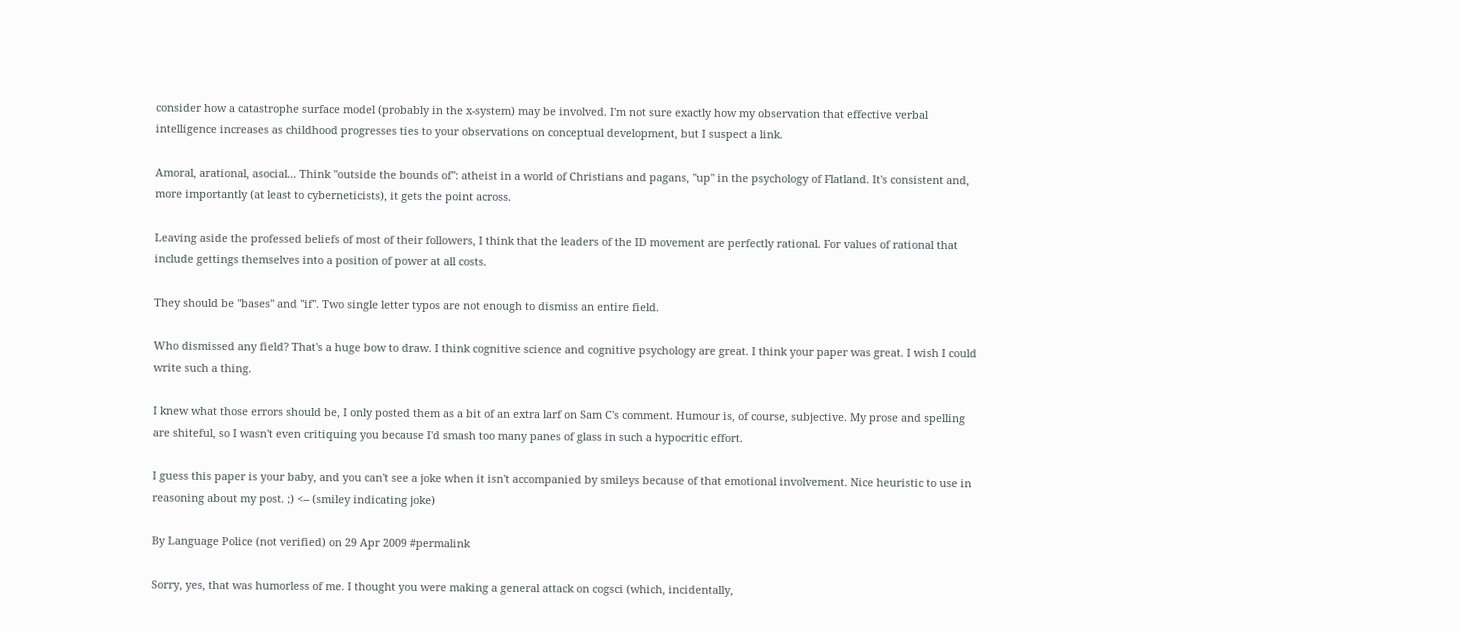consider how a catastrophe surface model (probably in the x-system) may be involved. I'm not sure exactly how my observation that effective verbal intelligence increases as childhood progresses ties to your observations on conceptual development, but I suspect a link.

Amoral, arational, asocial... Think "outside the bounds of": atheist in a world of Christians and pagans, "up" in the psychology of Flatland. It's consistent and, more importantly (at least to cyberneticists), it gets the point across.

Leaving aside the professed beliefs of most of their followers, I think that the leaders of the ID movement are perfectly rational. For values of rational that include gettings themselves into a position of power at all costs.

They should be "bases" and "if". Two single letter typos are not enough to dismiss an entire field.

Who dismissed any field? That's a huge bow to draw. I think cognitive science and cognitive psychology are great. I think your paper was great. I wish I could write such a thing.

I knew what those errors should be, I only posted them as a bit of an extra larf on Sam C's comment. Humour is, of course, subjective. My prose and spelling are shiteful, so I wasn't even critiquing you because I'd smash too many panes of glass in such a hypocritic effort.

I guess this paper is your baby, and you can't see a joke when it isn't accompanied by smileys because of that emotional involvement. Nice heuristic to use in reasoning about my post. ;) <-- (smiley indicating joke)

By Language Police (not verified) on 29 Apr 2009 #permalink

Sorry, yes, that was humorless of me. I thought you were making a general attack on cogsci (which, incidentally,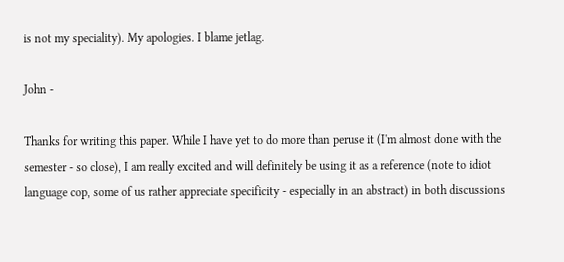is not my speciality). My apologies. I blame jetlag.

John -

Thanks for writing this paper. While I have yet to do more than peruse it (I'm almost done with the semester - so close), I am really excited and will definitely be using it as a reference (note to idiot language cop, some of us rather appreciate specificity - especially in an abstract) in both discussions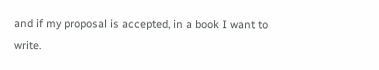and if my proposal is accepted, in a book I want to write.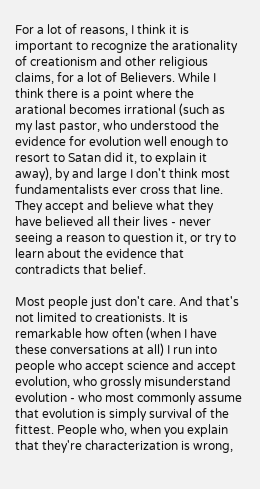For a lot of reasons, I think it is important to recognize the arationality of creationism and other religious claims, for a lot of Believers. While I think there is a point where the arational becomes irrational (such as my last pastor, who understood the evidence for evolution well enough to resort to Satan did it, to explain it away), by and large I don't think most fundamentalists ever cross that line. They accept and believe what they have believed all their lives - never seeing a reason to question it, or try to learn about the evidence that contradicts that belief.

Most people just don't care. And that's not limited to creationists. It is remarkable how often (when I have these conversations at all) I run into people who accept science and accept evolution, who grossly misunderstand evolution - who most commonly assume that evolution is simply survival of the fittest. People who, when you explain that they're characterization is wrong,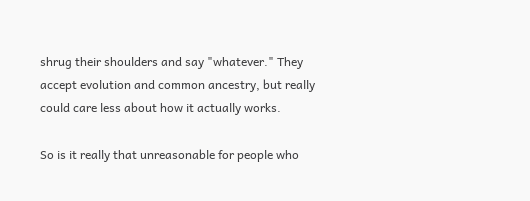shrug their shoulders and say "whatever." They accept evolution and common ancestry, but really could care less about how it actually works.

So is it really that unreasonable for people who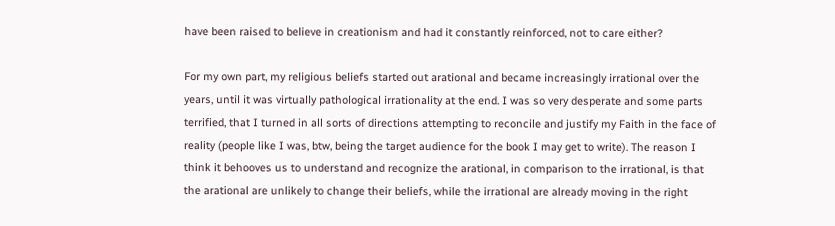have been raised to believe in creationism and had it constantly reinforced, not to care either?

For my own part, my religious beliefs started out arational and became increasingly irrational over the years, until it was virtually pathological irrationality at the end. I was so very desperate and some parts terrified, that I turned in all sorts of directions attempting to reconcile and justify my Faith in the face of reality (people like I was, btw, being the target audience for the book I may get to write). The reason I think it behooves us to understand and recognize the arational, in comparison to the irrational, is that the arational are unlikely to change their beliefs, while the irrational are already moving in the right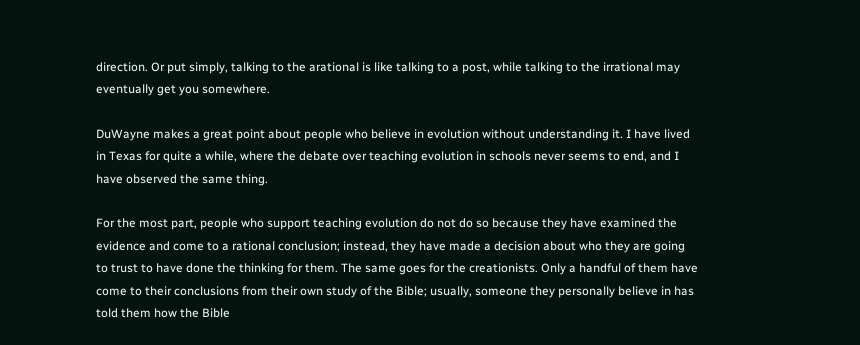direction. Or put simply, talking to the arational is like talking to a post, while talking to the irrational may eventually get you somewhere.

DuWayne makes a great point about people who believe in evolution without understanding it. I have lived in Texas for quite a while, where the debate over teaching evolution in schools never seems to end, and I have observed the same thing.

For the most part, people who support teaching evolution do not do so because they have examined the evidence and come to a rational conclusion; instead, they have made a decision about who they are going to trust to have done the thinking for them. The same goes for the creationists. Only a handful of them have come to their conclusions from their own study of the Bible; usually, someone they personally believe in has told them how the Bible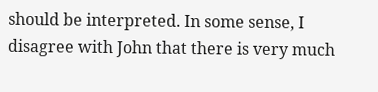should be interpreted. In some sense, I disagree with John that there is very much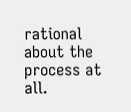rational about the process at all.